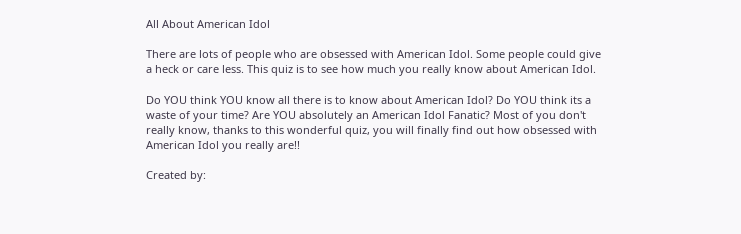All About American Idol

There are lots of people who are obsessed with American Idol. Some people could give a heck or care less. This quiz is to see how much you really know about American Idol.

Do YOU think YOU know all there is to know about American Idol? Do YOU think its a waste of your time? Are YOU absolutely an American Idol Fanatic? Most of you don't really know, thanks to this wonderful quiz, you will finally find out how obsessed with American Idol you really are!!

Created by: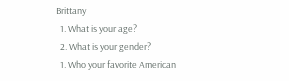Brittany
  1. What is your age?
  2. What is your gender?
  1. Who your favorite American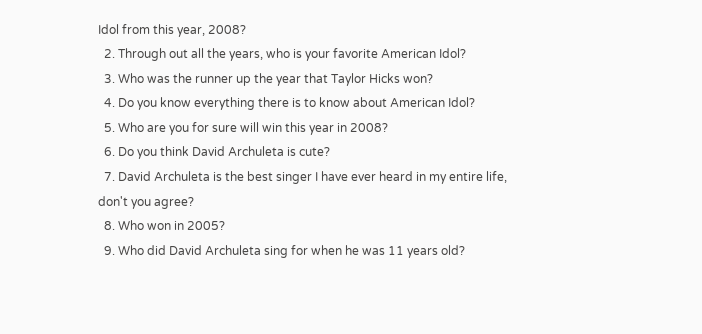Idol from this year, 2008?
  2. Through out all the years, who is your favorite American Idol?
  3. Who was the runner up the year that Taylor Hicks won?
  4. Do you know everything there is to know about American Idol?
  5. Who are you for sure will win this year in 2008?
  6. Do you think David Archuleta is cute?
  7. David Archuleta is the best singer I have ever heard in my entire life, don't you agree?
  8. Who won in 2005?
  9. Who did David Archuleta sing for when he was 11 years old?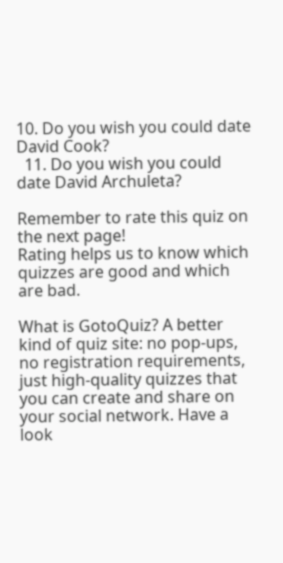10. Do you wish you could date David Cook?
  11. Do you wish you could date David Archuleta?

Remember to rate this quiz on the next page!
Rating helps us to know which quizzes are good and which are bad.

What is GotoQuiz? A better kind of quiz site: no pop-ups, no registration requirements, just high-quality quizzes that you can create and share on your social network. Have a look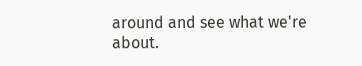around and see what we're about.